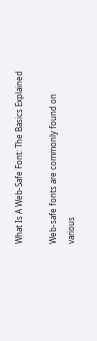What Is A Web-Safe Font: The Basics Explained

Web-safe fonts are commonly found on various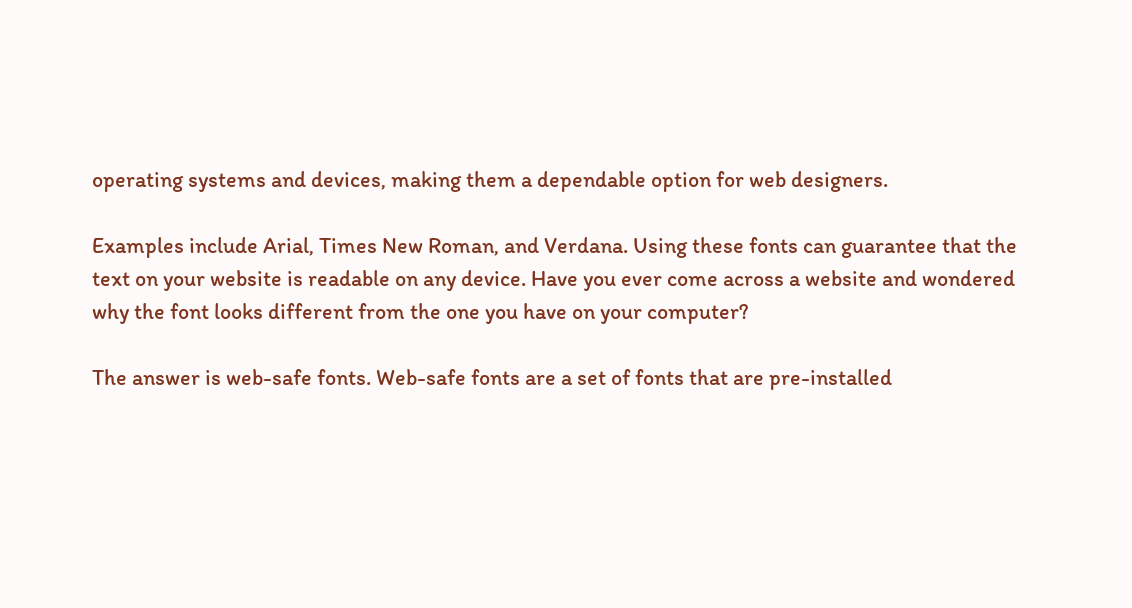operating systems and devices, making them a dependable option for web designers.

Examples include Arial, Times New Roman, and Verdana. Using these fonts can guarantee that the text on your website is readable on any device. Have you ever come across a website and wondered why the font looks different from the one you have on your computer?

The answer is web-safe fonts. Web-safe fonts are a set of fonts that are pre-installed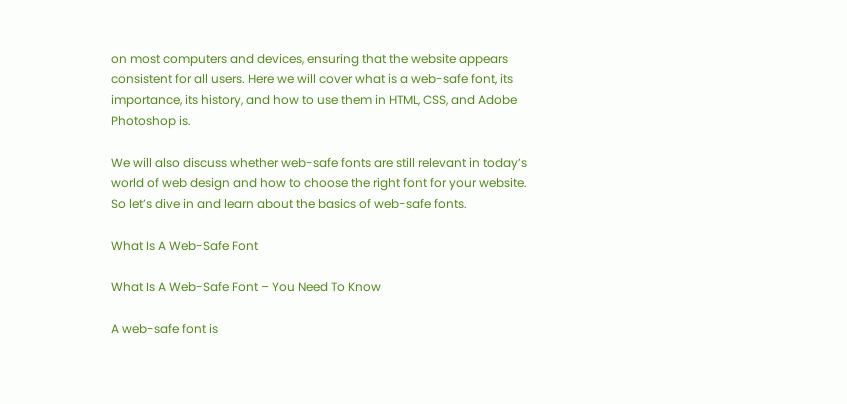on most computers and devices, ensuring that the website appears consistent for all users. Here we will cover what is a web-safe font, its importance, its history, and how to use them in HTML, CSS, and Adobe Photoshop is.

We will also discuss whether web-safe fonts are still relevant in today’s world of web design and how to choose the right font for your website. So let’s dive in and learn about the basics of web-safe fonts.

What Is A Web-Safe Font

What Is A Web-Safe Font – You Need To Know

A web-safe font is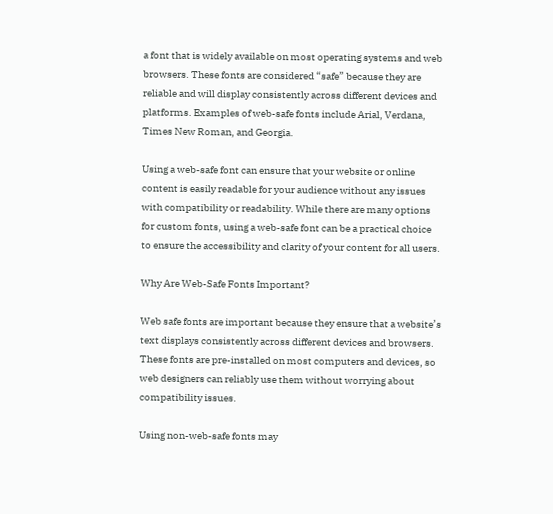a font that is widely available on most operating systems and web browsers. These fonts are considered “safe” because they are reliable and will display consistently across different devices and platforms. Examples of web-safe fonts include Arial, Verdana, Times New Roman, and Georgia.

Using a web-safe font can ensure that your website or online content is easily readable for your audience without any issues with compatibility or readability. While there are many options for custom fonts, using a web-safe font can be a practical choice to ensure the accessibility and clarity of your content for all users.

Why Are Web-Safe Fonts Important?

Web safe fonts are important because they ensure that a website’s text displays consistently across different devices and browsers. These fonts are pre-installed on most computers and devices, so web designers can reliably use them without worrying about compatibility issues.

Using non-web-safe fonts may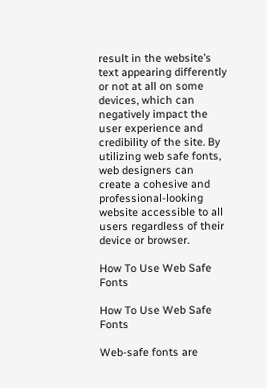result in the website’s text appearing differently or not at all on some devices, which can negatively impact the user experience and credibility of the site. By utilizing web safe fonts, web designers can create a cohesive and professional-looking website accessible to all users regardless of their device or browser.

How To Use Web Safe Fonts

How To Use Web Safe Fonts

Web-safe fonts are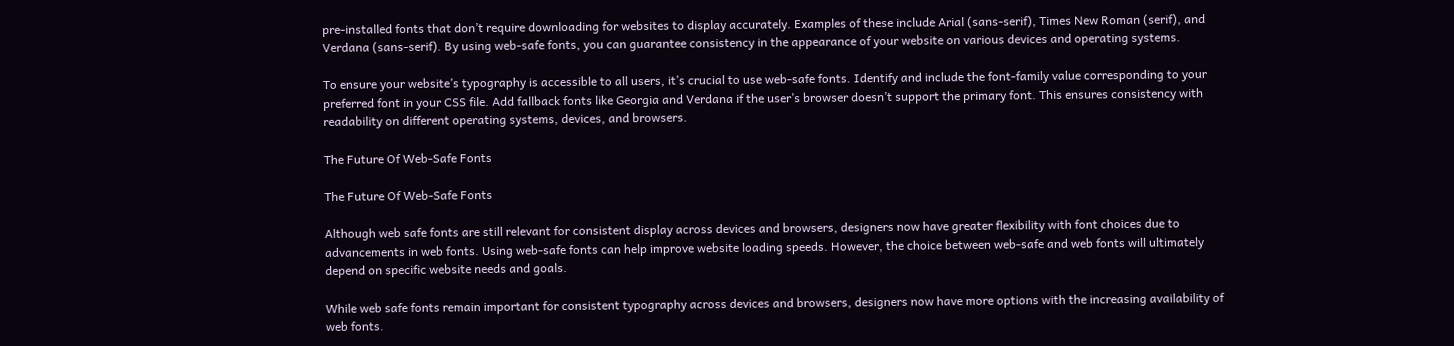pre-installed fonts that don’t require downloading for websites to display accurately. Examples of these include Arial (sans-serif), Times New Roman (serif), and Verdana (sans-serif). By using web-safe fonts, you can guarantee consistency in the appearance of your website on various devices and operating systems.

To ensure your website’s typography is accessible to all users, it’s crucial to use web-safe fonts. Identify and include the font-family value corresponding to your preferred font in your CSS file. Add fallback fonts like Georgia and Verdana if the user’s browser doesn’t support the primary font. This ensures consistency with readability on different operating systems, devices, and browsers.

The Future Of Web-Safe Fonts

The Future Of Web-Safe Fonts

Although web safe fonts are still relevant for consistent display across devices and browsers, designers now have greater flexibility with font choices due to advancements in web fonts. Using web-safe fonts can help improve website loading speeds. However, the choice between web-safe and web fonts will ultimately depend on specific website needs and goals.

While web safe fonts remain important for consistent typography across devices and browsers, designers now have more options with the increasing availability of web fonts.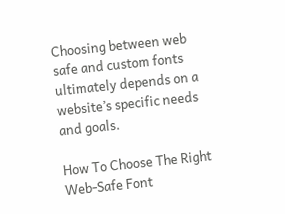Choosing between web safe and custom fonts ultimately depends on a website’s specific needs and goals.

How To Choose The Right Web-Safe Font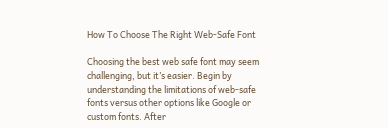How To Choose The Right Web-Safe Font

Choosing the best web safe font may seem challenging, but it’s easier. Begin by understanding the limitations of web-safe fonts versus other options like Google or custom fonts. After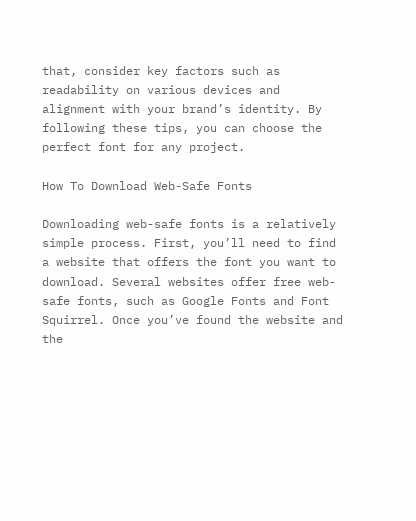that, consider key factors such as readability on various devices and alignment with your brand’s identity. By following these tips, you can choose the perfect font for any project.

How To Download Web-Safe Fonts

Downloading web-safe fonts is a relatively simple process. First, you’ll need to find a website that offers the font you want to download. Several websites offer free web-safe fonts, such as Google Fonts and Font Squirrel. Once you’ve found the website and the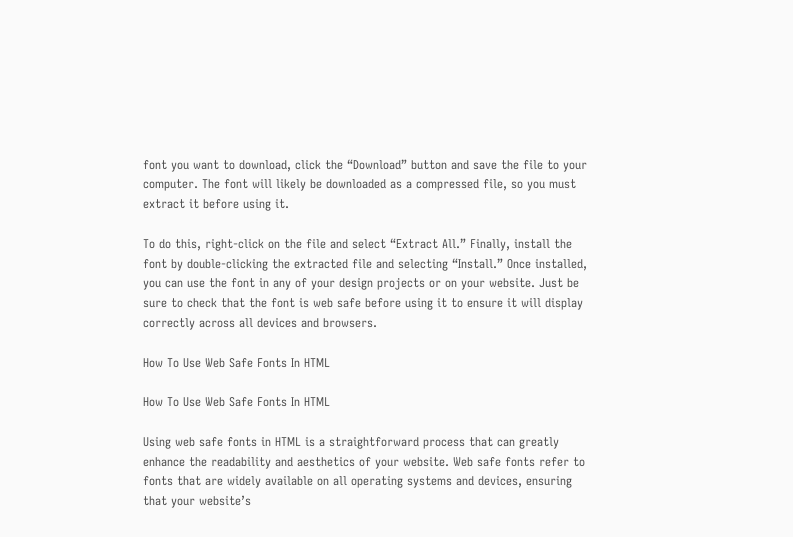font you want to download, click the “Download” button and save the file to your computer. The font will likely be downloaded as a compressed file, so you must extract it before using it.

To do this, right-click on the file and select “Extract All.” Finally, install the font by double-clicking the extracted file and selecting “Install.” Once installed, you can use the font in any of your design projects or on your website. Just be sure to check that the font is web safe before using it to ensure it will display correctly across all devices and browsers.

How To Use Web Safe Fonts In HTML

How To Use Web Safe Fonts In HTML

Using web safe fonts in HTML is a straightforward process that can greatly enhance the readability and aesthetics of your website. Web safe fonts refer to fonts that are widely available on all operating systems and devices, ensuring that your website’s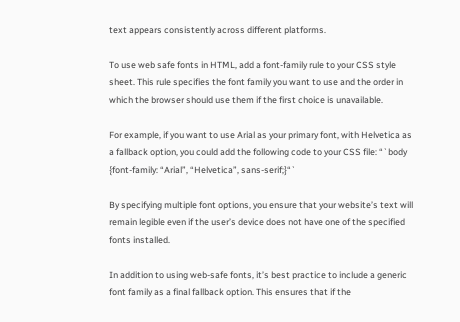text appears consistently across different platforms.

To use web safe fonts in HTML, add a font-family rule to your CSS style sheet. This rule specifies the font family you want to use and the order in which the browser should use them if the first choice is unavailable.

For example, if you want to use Arial as your primary font, with Helvetica as a fallback option, you could add the following code to your CSS file: “`body {font-family: “Arial”, “Helvetica”, sans-serif;}“`

By specifying multiple font options, you ensure that your website’s text will remain legible even if the user’s device does not have one of the specified fonts installed.

In addition to using web-safe fonts, it’s best practice to include a generic font family as a final fallback option. This ensures that if the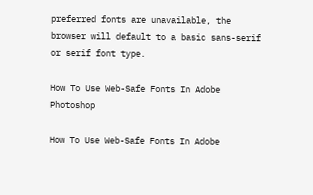preferred fonts are unavailable, the browser will default to a basic sans-serif or serif font type.

How To Use Web-Safe Fonts In Adobe Photoshop

How To Use Web-Safe Fonts In Adobe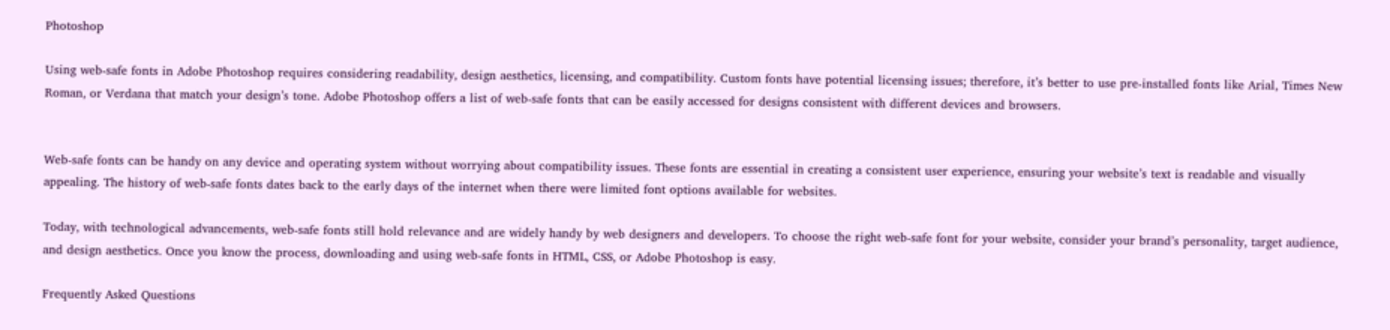Photoshop

Using web-safe fonts in Adobe Photoshop requires considering readability, design aesthetics, licensing, and compatibility. Custom fonts have potential licensing issues; therefore, it’s better to use pre-installed fonts like Arial, Times New Roman, or Verdana that match your design’s tone. Adobe Photoshop offers a list of web-safe fonts that can be easily accessed for designs consistent with different devices and browsers.


Web-safe fonts can be handy on any device and operating system without worrying about compatibility issues. These fonts are essential in creating a consistent user experience, ensuring your website’s text is readable and visually appealing. The history of web-safe fonts dates back to the early days of the internet when there were limited font options available for websites.

Today, with technological advancements, web-safe fonts still hold relevance and are widely handy by web designers and developers. To choose the right web-safe font for your website, consider your brand’s personality, target audience, and design aesthetics. Once you know the process, downloading and using web-safe fonts in HTML, CSS, or Adobe Photoshop is easy.

Frequently Asked Questions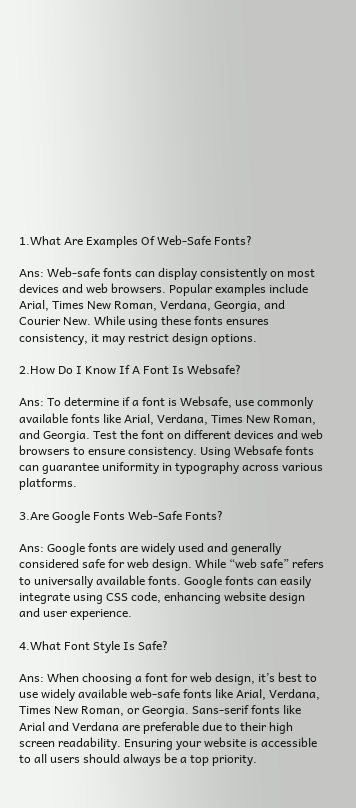1.What Are Examples Of Web-Safe Fonts?

Ans: Web-safe fonts can display consistently on most devices and web browsers. Popular examples include Arial, Times New Roman, Verdana, Georgia, and Courier New. While using these fonts ensures consistency, it may restrict design options.

2.How Do I Know If A Font Is Websafe?

Ans: To determine if a font is Websafe, use commonly available fonts like Arial, Verdana, Times New Roman, and Georgia. Test the font on different devices and web browsers to ensure consistency. Using Websafe fonts can guarantee uniformity in typography across various platforms.

3.Are Google Fonts Web-Safe Fonts?

Ans: Google fonts are widely used and generally considered safe for web design. While “web safe” refers to universally available fonts. Google fonts can easily integrate using CSS code, enhancing website design and user experience.

4.What Font Style Is Safe?

Ans: When choosing a font for web design, it’s best to use widely available web-safe fonts like Arial, Verdana, Times New Roman, or Georgia. Sans-serif fonts like Arial and Verdana are preferable due to their high screen readability. Ensuring your website is accessible to all users should always be a top priority.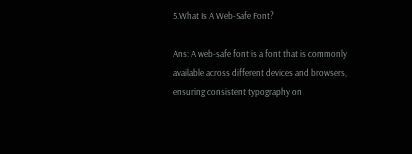5.What Is A Web-Safe Font?

Ans: A web-safe font is a font that is commonly available across different devices and browsers, ensuring consistent typography on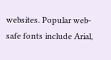websites. Popular web-safe fonts include Arial,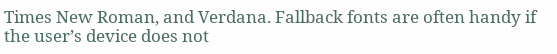Times New Roman, and Verdana. Fallback fonts are often handy if the user’s device does not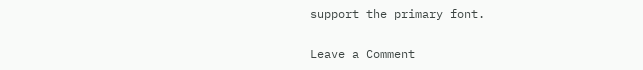support the primary font.

Leave a Comment